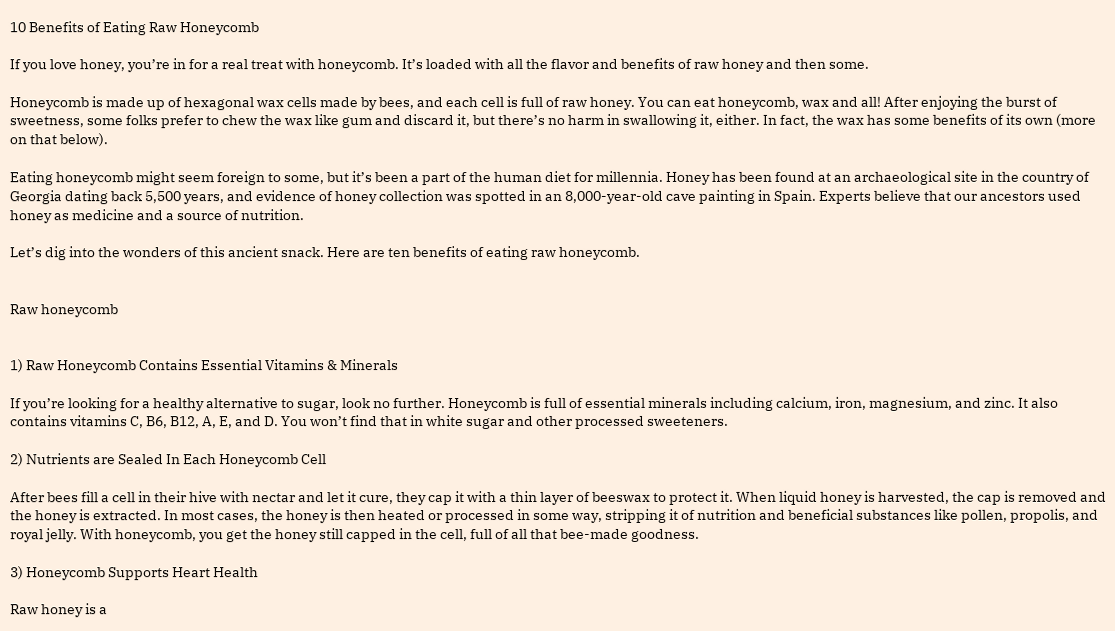10 Benefits of Eating Raw Honeycomb

If you love honey, you’re in for a real treat with honeycomb. It’s loaded with all the flavor and benefits of raw honey and then some.

Honeycomb is made up of hexagonal wax cells made by bees, and each cell is full of raw honey. You can eat honeycomb, wax and all! After enjoying the burst of sweetness, some folks prefer to chew the wax like gum and discard it, but there’s no harm in swallowing it, either. In fact, the wax has some benefits of its own (more on that below).

Eating honeycomb might seem foreign to some, but it’s been a part of the human diet for millennia. Honey has been found at an archaeological site in the country of Georgia dating back 5,500 years, and evidence of honey collection was spotted in an 8,000-year-old cave painting in Spain. Experts believe that our ancestors used honey as medicine and a source of nutrition.

Let’s dig into the wonders of this ancient snack. Here are ten benefits of eating raw honeycomb.


Raw honeycomb


1) Raw Honeycomb Contains Essential Vitamins & Minerals

If you’re looking for a healthy alternative to sugar, look no further. Honeycomb is full of essential minerals including calcium, iron, magnesium, and zinc. It also contains vitamins C, B6, B12, A, E, and D. You won’t find that in white sugar and other processed sweeteners.

2) Nutrients are Sealed In Each Honeycomb Cell

After bees fill a cell in their hive with nectar and let it cure, they cap it with a thin layer of beeswax to protect it. When liquid honey is harvested, the cap is removed and the honey is extracted. In most cases, the honey is then heated or processed in some way, stripping it of nutrition and beneficial substances like pollen, propolis, and royal jelly. With honeycomb, you get the honey still capped in the cell, full of all that bee-made goodness.

3) Honeycomb Supports Heart Health

Raw honey is a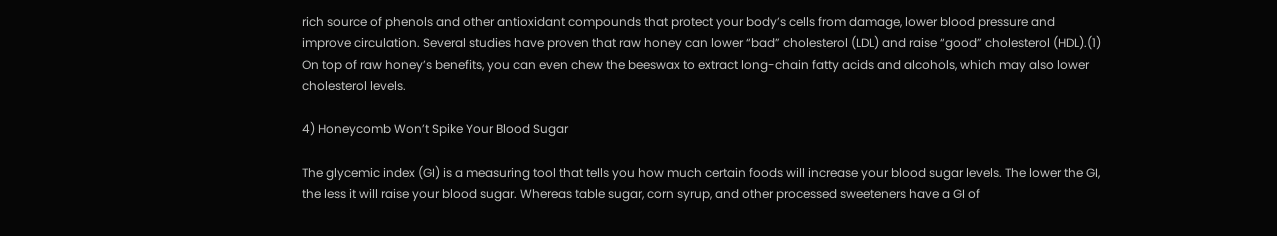rich source of phenols and other antioxidant compounds that protect your body’s cells from damage, lower blood pressure and improve circulation. Several studies have proven that raw honey can lower “bad” cholesterol (LDL) and raise “good” cholesterol (HDL).(1) On top of raw honey’s benefits, you can even chew the beeswax to extract long-chain fatty acids and alcohols, which may also lower cholesterol levels.

4) Honeycomb Won’t Spike Your Blood Sugar

The glycemic index (GI) is a measuring tool that tells you how much certain foods will increase your blood sugar levels. The lower the GI, the less it will raise your blood sugar. Whereas table sugar, corn syrup, and other processed sweeteners have a GI of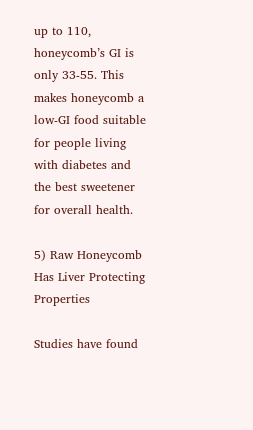up to 110, honeycomb’s GI is only 33-55. This makes honeycomb a low-GI food suitable for people living with diabetes and the best sweetener for overall health.

5) Raw Honeycomb Has Liver Protecting Properties

Studies have found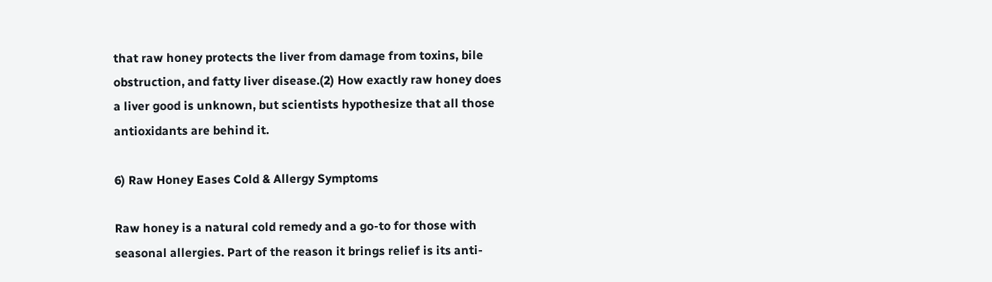that raw honey protects the liver from damage from toxins, bile obstruction, and fatty liver disease.(2) How exactly raw honey does a liver good is unknown, but scientists hypothesize that all those antioxidants are behind it.

6) Raw Honey Eases Cold & Allergy Symptoms

Raw honey is a natural cold remedy and a go-to for those with seasonal allergies. Part of the reason it brings relief is its anti-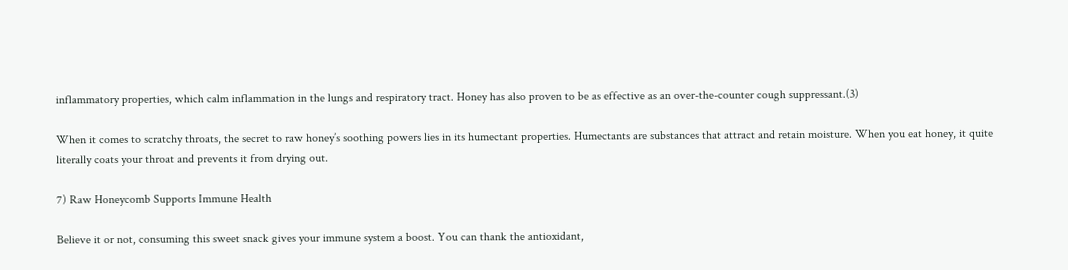inflammatory properties, which calm inflammation in the lungs and respiratory tract. Honey has also proven to be as effective as an over-the-counter cough suppressant.(3)

When it comes to scratchy throats, the secret to raw honey’s soothing powers lies in its humectant properties. Humectants are substances that attract and retain moisture. When you eat honey, it quite literally coats your throat and prevents it from drying out.

7) Raw Honeycomb Supports Immune Health

Believe it or not, consuming this sweet snack gives your immune system a boost. You can thank the antioxidant,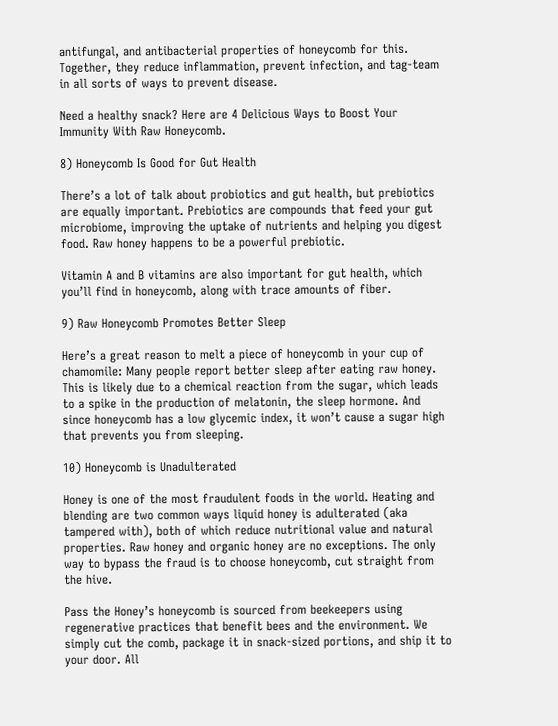antifungal, and antibacterial properties of honeycomb for this. Together, they reduce inflammation, prevent infection, and tag-team in all sorts of ways to prevent disease.

Need a healthy snack? Here are 4 Delicious Ways to Boost Your Immunity With Raw Honeycomb.

8) Honeycomb Is Good for Gut Health

There’s a lot of talk about probiotics and gut health, but prebiotics are equally important. Prebiotics are compounds that feed your gut microbiome, improving the uptake of nutrients and helping you digest food. Raw honey happens to be a powerful prebiotic.

Vitamin A and B vitamins are also important for gut health, which you’ll find in honeycomb, along with trace amounts of fiber.

9) Raw Honeycomb Promotes Better Sleep

Here’s a great reason to melt a piece of honeycomb in your cup of chamomile: Many people report better sleep after eating raw honey. This is likely due to a chemical reaction from the sugar, which leads to a spike in the production of melatonin, the sleep hormone. And since honeycomb has a low glycemic index, it won’t cause a sugar high that prevents you from sleeping.

10) Honeycomb is Unadulterated

Honey is one of the most fraudulent foods in the world. Heating and blending are two common ways liquid honey is adulterated (aka tampered with), both of which reduce nutritional value and natural properties. Raw honey and organic honey are no exceptions. The only way to bypass the fraud is to choose honeycomb, cut straight from the hive.

Pass the Honey’s honeycomb is sourced from beekeepers using regenerative practices that benefit bees and the environment. We simply cut the comb, package it in snack-sized portions, and ship it to your door. All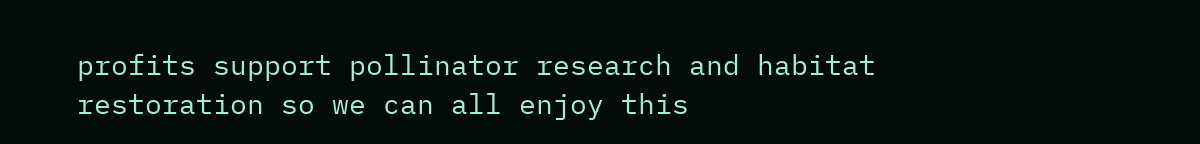profits support pollinator research and habitat restoration so we can all enjoy this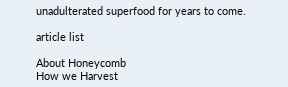unadulterated superfood for years to come.

article list

About Honeycomb
How we Harvest